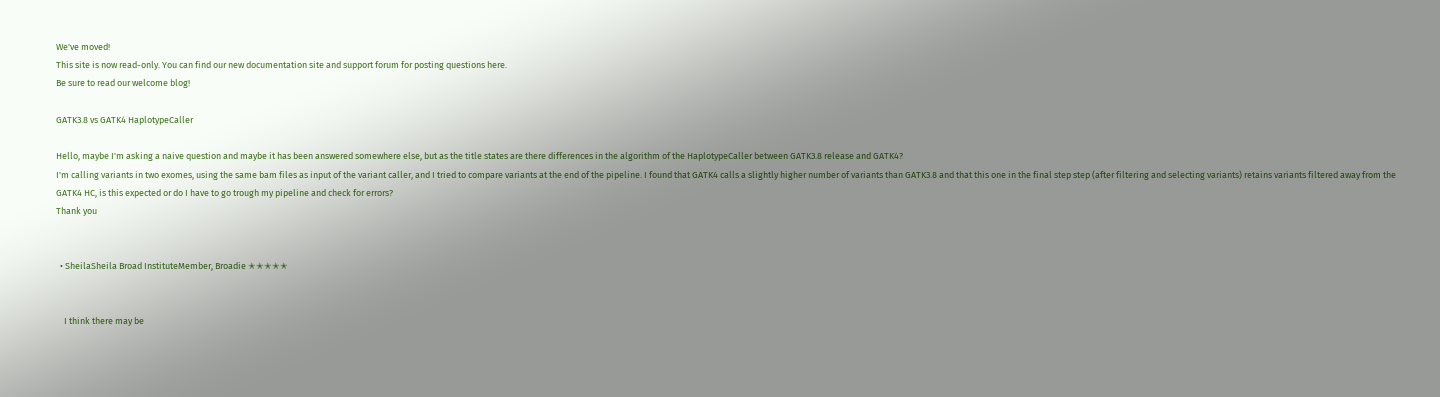We've moved!
This site is now read-only. You can find our new documentation site and support forum for posting questions here.
Be sure to read our welcome blog!

GATK3.8 vs GATK4 HaplotypeCaller

Hello, maybe I'm asking a naive question and maybe it has been answered somewhere else, but as the title states are there differences in the algorithm of the HaplotypeCaller between GATK3.8 release and GATK4?
I'm calling variants in two exomes, using the same bam files as input of the variant caller, and I tried to compare variants at the end of the pipeline. I found that GATK4 calls a slightly higher number of variants than GATK3.8 and that this one in the final step step (after filtering and selecting variants) retains variants filtered away from the GATK4 HC, is this expected or do I have to go trough my pipeline and check for errors?
Thank you


  • SheilaSheila Broad InstituteMember, Broadie ✭✭✭✭✭


    I think there may be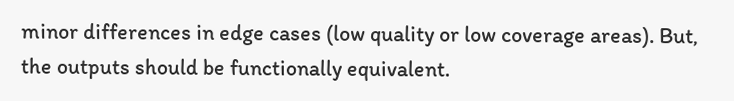minor differences in edge cases (low quality or low coverage areas). But, the outputs should be functionally equivalent.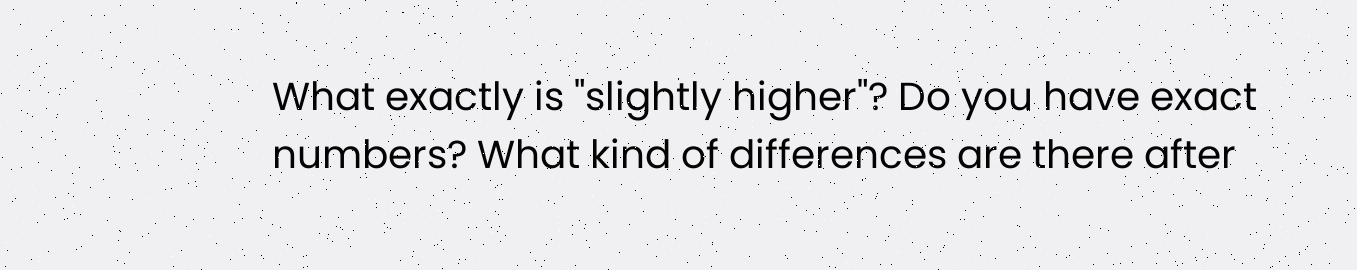What exactly is "slightly higher"? Do you have exact numbers? What kind of differences are there after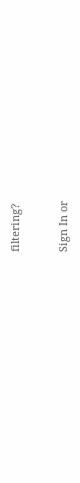filtering?


Sign In or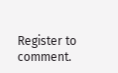Register to comment.